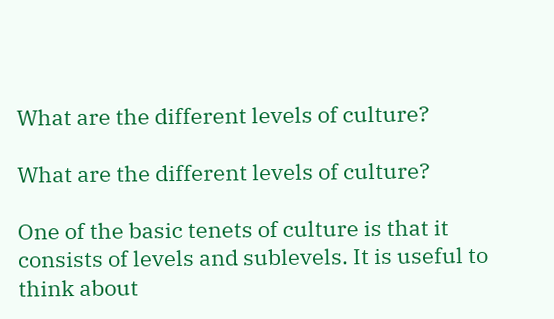What are the different levels of culture?

What are the different levels of culture?

One of the basic tenets of culture is that it consists of levels and sublevels. It is useful to think about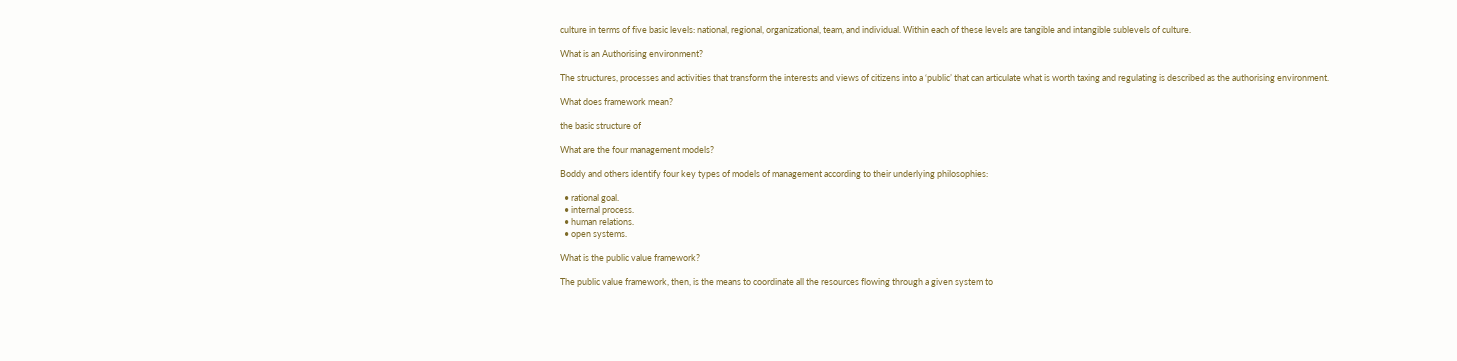culture in terms of five basic levels: national, regional, organizational, team, and individual. Within each of these levels are tangible and intangible sublevels of culture.

What is an Authorising environment?

The structures, processes and activities that transform the interests and views of citizens into a ‘public’ that can articulate what is worth taxing and regulating is described as the authorising environment.

What does framework mean?

the basic structure of

What are the four management models?

Boddy and others identify four key types of models of management according to their underlying philosophies:

  • rational goal.
  • internal process.
  • human relations.
  • open systems.

What is the public value framework?

The public value framework, then, is the means to coordinate all the resources flowing through a given system to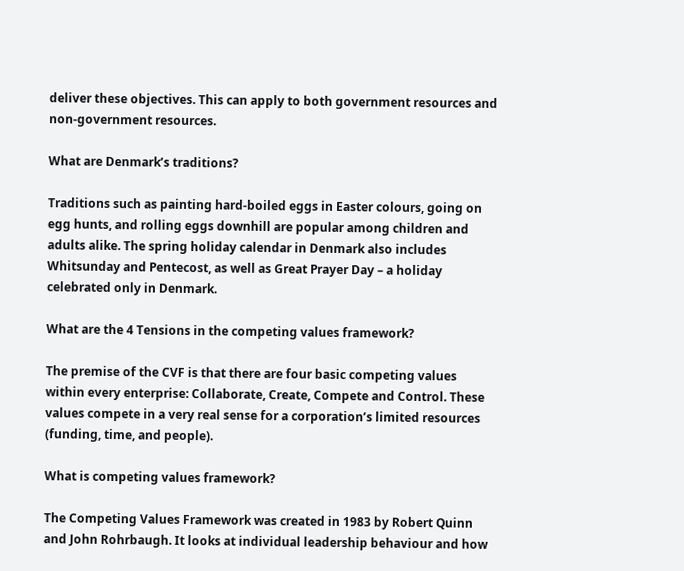deliver these objectives. This can apply to both government resources and non-government resources.

What are Denmark’s traditions?

Traditions such as painting hard-boiled eggs in Easter colours, going on egg hunts, and rolling eggs downhill are popular among children and adults alike. The spring holiday calendar in Denmark also includes Whitsunday and Pentecost, as well as Great Prayer Day – a holiday celebrated only in Denmark.

What are the 4 Tensions in the competing values framework?

The premise of the CVF is that there are four basic competing values within every enterprise: Collaborate, Create, Compete and Control. These values compete in a very real sense for a corporation’s limited resources (funding, time, and people).

What is competing values framework?

The Competing Values Framework was created in 1983 by Robert Quinn and John Rohrbaugh. It looks at individual leadership behaviour and how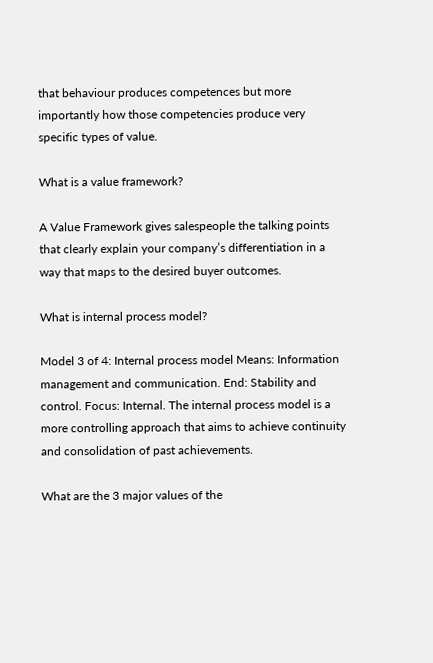that behaviour produces competences but more importantly how those competencies produce very specific types of value.

What is a value framework?

A Value Framework gives salespeople the talking points that clearly explain your company’s differentiation in a way that maps to the desired buyer outcomes.

What is internal process model?

Model 3 of 4: Internal process model Means: Information management and communication. End: Stability and control. Focus: Internal. The internal process model is a more controlling approach that aims to achieve continuity and consolidation of past achievements.

What are the 3 major values of the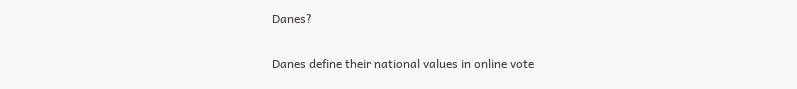Danes?

Danes define their national values in online vote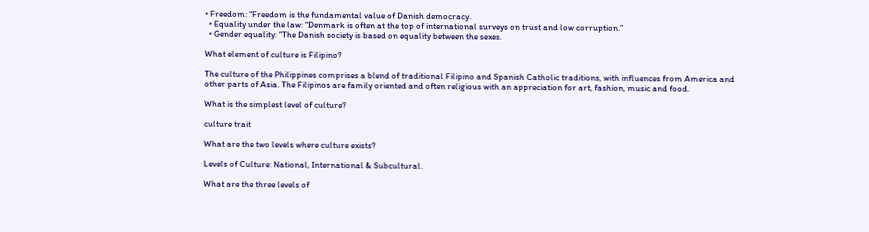• Freedom: “Freedom is the fundamental value of Danish democracy.
  • Equality under the law: “Denmark is often at the top of international surveys on trust and low corruption.”
  • Gender equality: “The Danish society is based on equality between the sexes.

What element of culture is Filipino?

The culture of the Philippines comprises a blend of traditional Filipino and Spanish Catholic traditions, with influences from America and other parts of Asia. The Filipinos are family oriented and often religious with an appreciation for art, fashion, music and food.

What is the simplest level of culture?

culture trait

What are the two levels where culture exists?

Levels of Culture: National, International & Subcultural.

What are the three levels of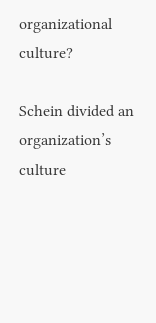organizational culture?

Schein divided an organization’s culture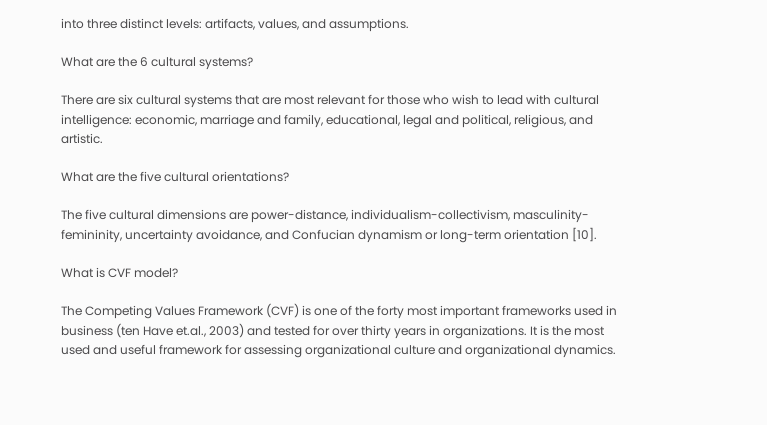into three distinct levels: artifacts, values, and assumptions.

What are the 6 cultural systems?

There are six cultural systems that are most relevant for those who wish to lead with cultural intelligence: economic, marriage and family, educational, legal and political, religious, and artistic.

What are the five cultural orientations?

The five cultural dimensions are power-distance, individualism-collectivism, masculinity-femininity, uncertainty avoidance, and Confucian dynamism or long-term orientation [10].

What is CVF model?

The Competing Values Framework (CVF) is one of the forty most important frameworks used in business (ten Have et.al., 2003) and tested for over thirty years in organizations. It is the most used and useful framework for assessing organizational culture and organizational dynamics.